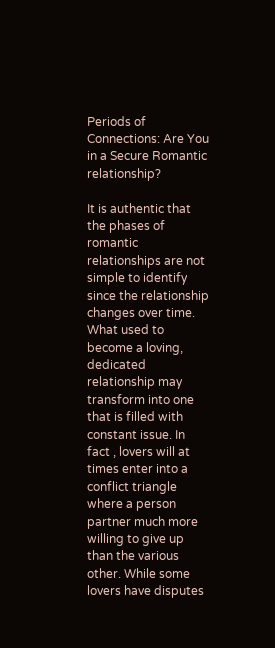Periods of Connections: Are You in a Secure Romantic relationship?

It is authentic that the phases of romantic relationships are not simple to identify since the relationship changes over time. What used to become a loving, dedicated relationship may transform into one that is filled with constant issue. In fact , lovers will at times enter into a conflict triangle where a person partner much more willing to give up than the various other. While some lovers have disputes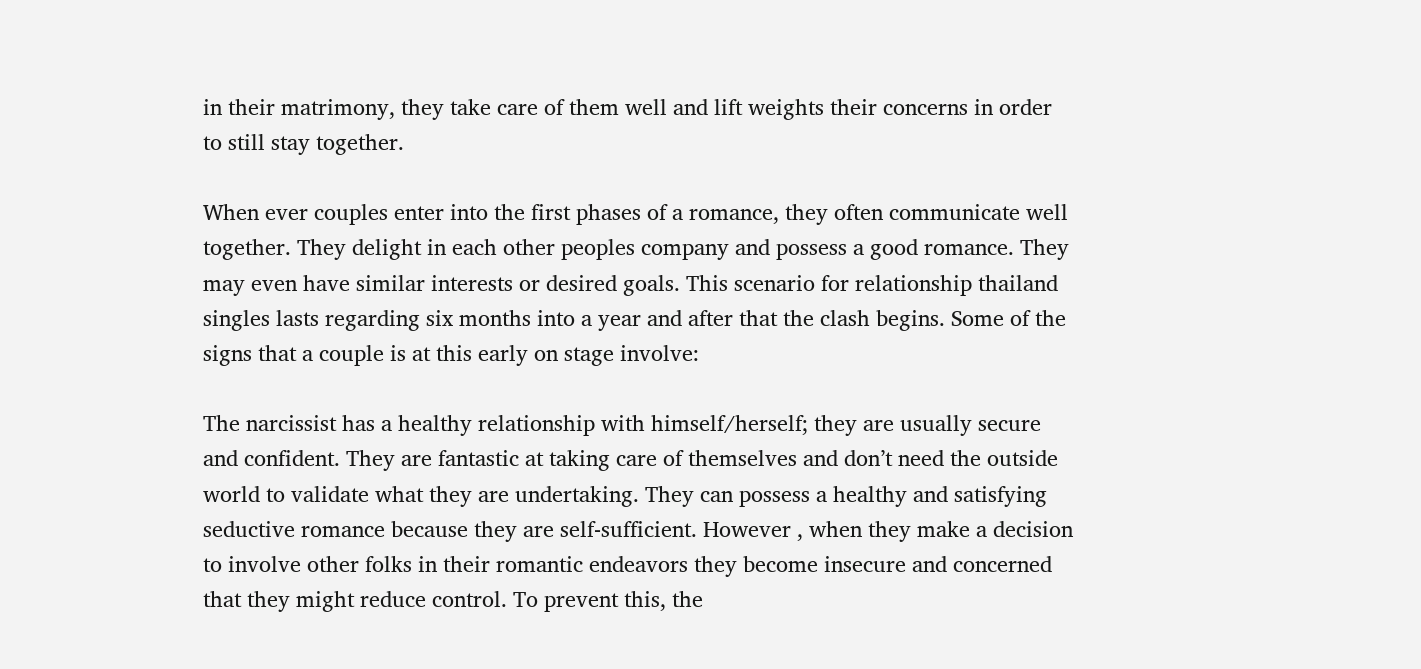in their matrimony, they take care of them well and lift weights their concerns in order to still stay together.

When ever couples enter into the first phases of a romance, they often communicate well together. They delight in each other peoples company and possess a good romance. They may even have similar interests or desired goals. This scenario for relationship thailand singles lasts regarding six months into a year and after that the clash begins. Some of the signs that a couple is at this early on stage involve:

The narcissist has a healthy relationship with himself/herself; they are usually secure and confident. They are fantastic at taking care of themselves and don’t need the outside world to validate what they are undertaking. They can possess a healthy and satisfying seductive romance because they are self-sufficient. However , when they make a decision to involve other folks in their romantic endeavors they become insecure and concerned that they might reduce control. To prevent this, the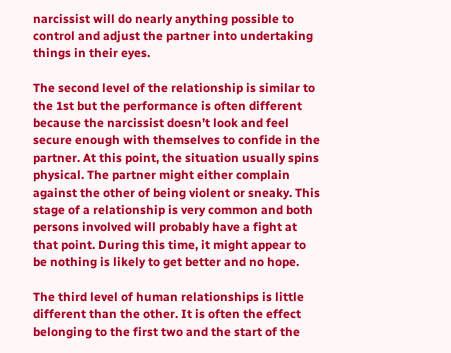narcissist will do nearly anything possible to control and adjust the partner into undertaking things in their eyes.

The second level of the relationship is similar to the 1st but the performance is often different because the narcissist doesn’t look and feel secure enough with themselves to confide in the partner. At this point, the situation usually spins physical. The partner might either complain against the other of being violent or sneaky. This stage of a relationship is very common and both persons involved will probably have a fight at that point. During this time, it might appear to be nothing is likely to get better and no hope.

The third level of human relationships is little different than the other. It is often the effect belonging to the first two and the start of the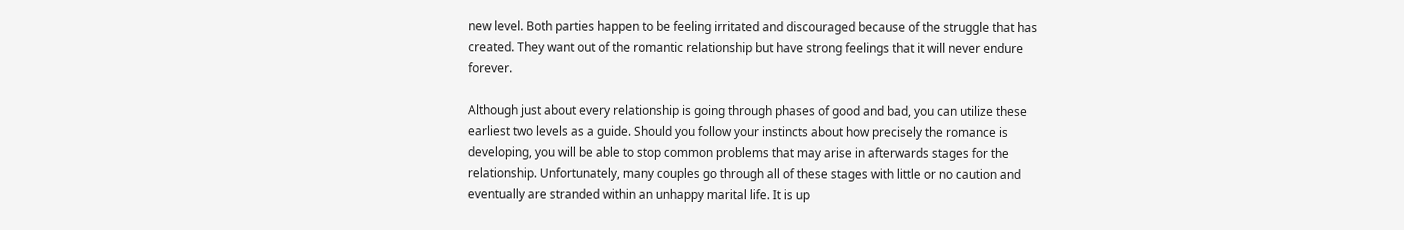new level. Both parties happen to be feeling irritated and discouraged because of the struggle that has created. They want out of the romantic relationship but have strong feelings that it will never endure forever.

Although just about every relationship is going through phases of good and bad, you can utilize these earliest two levels as a guide. Should you follow your instincts about how precisely the romance is developing, you will be able to stop common problems that may arise in afterwards stages for the relationship. Unfortunately, many couples go through all of these stages with little or no caution and eventually are stranded within an unhappy marital life. It is up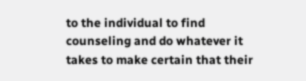to the individual to find counseling and do whatever it takes to make certain that their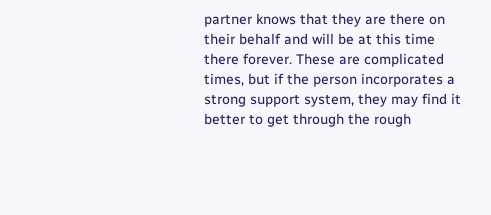partner knows that they are there on their behalf and will be at this time there forever. These are complicated times, but if the person incorporates a strong support system, they may find it better to get through the rough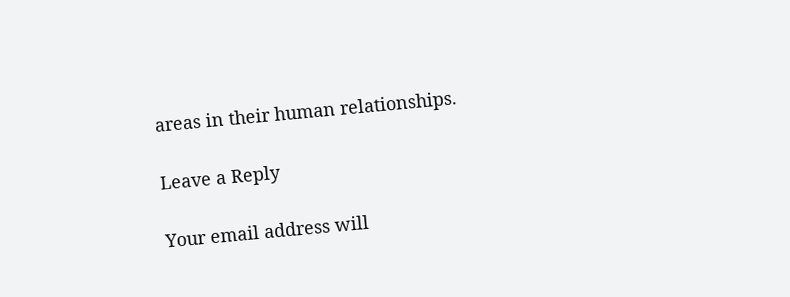areas in their human relationships.

Leave a Reply

Your email address will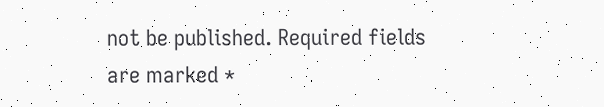not be published. Required fields are marked *